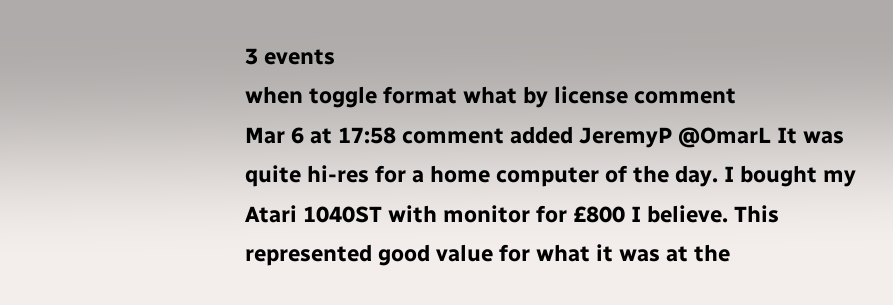3 events
when toggle format what by license comment
Mar 6 at 17:58 comment added JeremyP @OmarL It was quite hi-res for a home computer of the day. I bought my Atari 1040ST with monitor for £800 I believe. This represented good value for what it was at the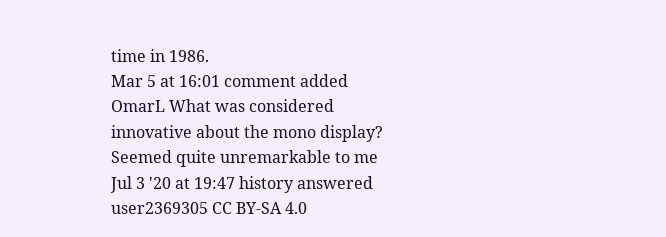time in 1986.
Mar 5 at 16:01 comment added OmarL What was considered innovative about the mono display? Seemed quite unremarkable to me
Jul 3 '20 at 19:47 history answered user2369305 CC BY-SA 4.0